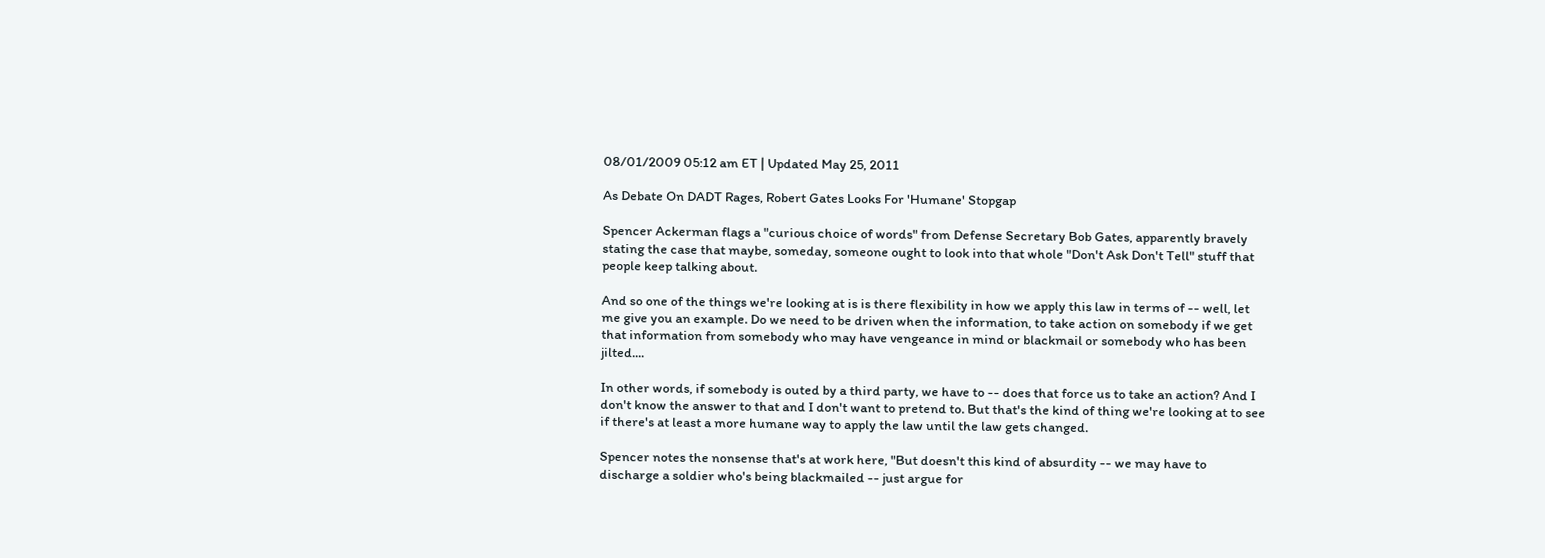08/01/2009 05:12 am ET | Updated May 25, 2011

As Debate On DADT Rages, Robert Gates Looks For 'Humane' Stopgap

Spencer Ackerman flags a "curious choice of words" from Defense Secretary Bob Gates, apparently bravely stating the case that maybe, someday, someone ought to look into that whole "Don't Ask Don't Tell" stuff that people keep talking about.

And so one of the things we're looking at is is there flexibility in how we apply this law in terms of -- well, let me give you an example. Do we need to be driven when the information, to take action on somebody if we get that information from somebody who may have vengeance in mind or blackmail or somebody who has been jilted....

In other words, if somebody is outed by a third party, we have to -- does that force us to take an action? And I don't know the answer to that and I don't want to pretend to. But that's the kind of thing we're looking at to see if there's at least a more humane way to apply the law until the law gets changed.

Spencer notes the nonsense that's at work here, "But doesn't this kind of absurdity -- we may have to discharge a soldier who's being blackmailed -- just argue for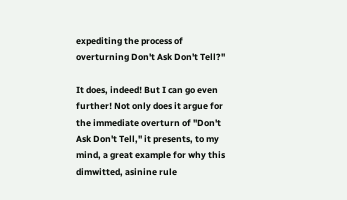expediting the process of overturning Don't Ask Don't Tell?"

It does, indeed! But I can go even further! Not only does it argue for the immediate overturn of "Don't Ask Don't Tell," it presents, to my mind, a great example for why this dimwitted, asinine rule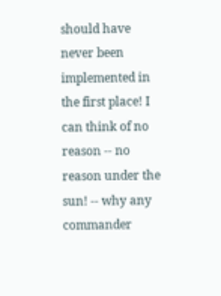should have never been implemented in the first place! I can think of no reason -- no reason under the sun! -- why any commander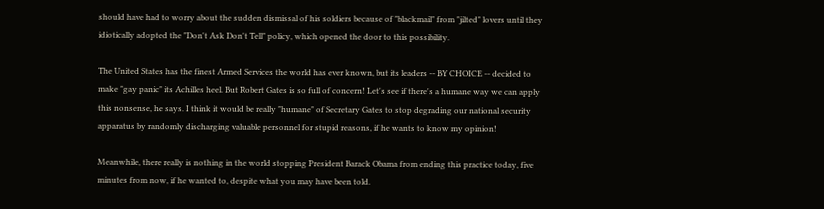should have had to worry about the sudden dismissal of his soldiers because of "blackmail" from "jilted" lovers until they idiotically adopted the "Don't Ask Don't Tell" policy, which opened the door to this possibility.

The United States has the finest Armed Services the world has ever known, but its leaders -- BY CHOICE -- decided to make "gay panic" its Achilles heel. But Robert Gates is so full of concern! Let's see if there's a humane way we can apply this nonsense, he says. I think it would be really "humane" of Secretary Gates to stop degrading our national security apparatus by randomly discharging valuable personnel for stupid reasons, if he wants to know my opinion!

Meanwhile, there really is nothing in the world stopping President Barack Obama from ending this practice today, five minutes from now, if he wanted to, despite what you may have been told.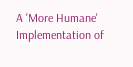A 'More Humane' Implementation of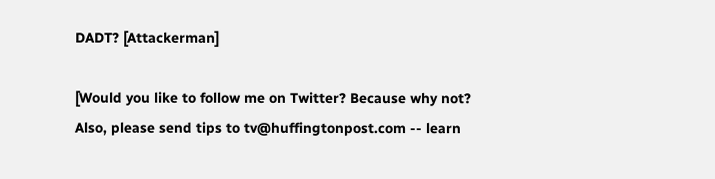DADT? [Attackerman]

[Would you like to follow me on Twitter? Because why not? Also, please send tips to tv@huffingtonpost.com -- learn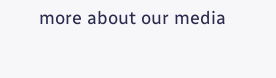more about our media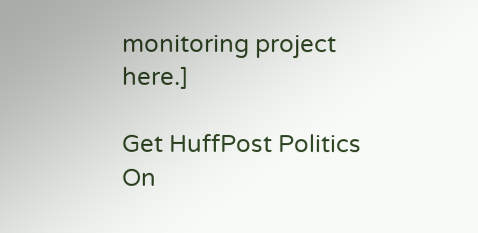monitoring project here.]

Get HuffPost Politics On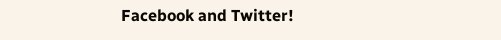Facebook and Twitter!